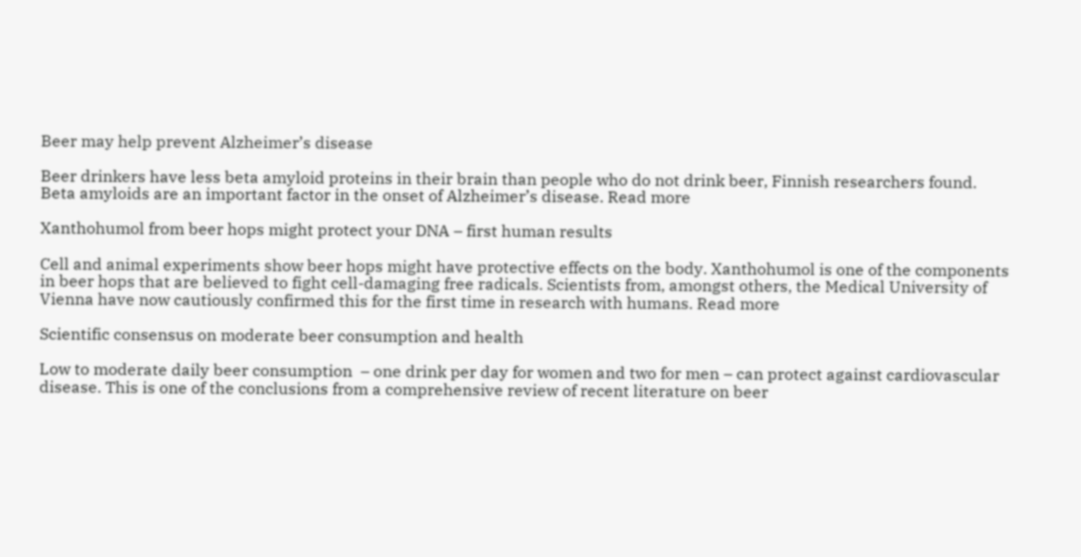Beer may help prevent Alzheimer’s disease

Beer drinkers have less beta amyloid proteins in their brain than people who do not drink beer, Finnish researchers found. Beta amyloids are an important factor in the onset of Alzheimer’s disease. Read more

Xanthohumol from beer hops might protect your DNA – first human results

Cell and animal experiments show beer hops might have protective effects on the body. Xanthohumol is one of the components in beer hops that are believed to fight cell-damaging free radicals. Scientists from, amongst others, the Medical University of Vienna have now cautiously confirmed this for the first time in research with humans. Read more

Scientific consensus on moderate beer consumption and health

Low to moderate daily beer consumption  – one drink per day for women and two for men – can protect against cardiovascular disease. This is one of the conclusions from a comprehensive review of recent literature on beer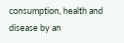consumption, health and disease by an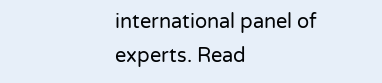international panel of experts. Read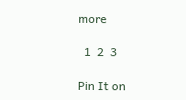more

  1  2  3

Pin It on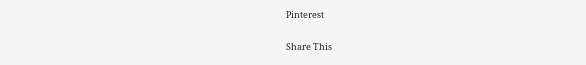Pinterest

Share This